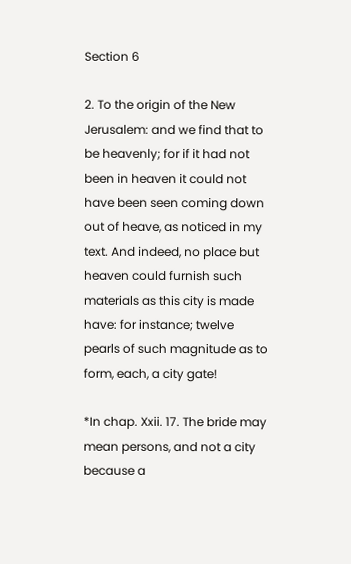Section 6

2. To the origin of the New Jerusalem: and we find that to be heavenly; for if it had not been in heaven it could not have been seen coming down out of heave, as noticed in my text. And indeed, no place but heaven could furnish such materials as this city is made have: for instance; twelve pearls of such magnitude as to form, each, a city gate!

*In chap. Xxii. 17. The bride may mean persons, and not a city because a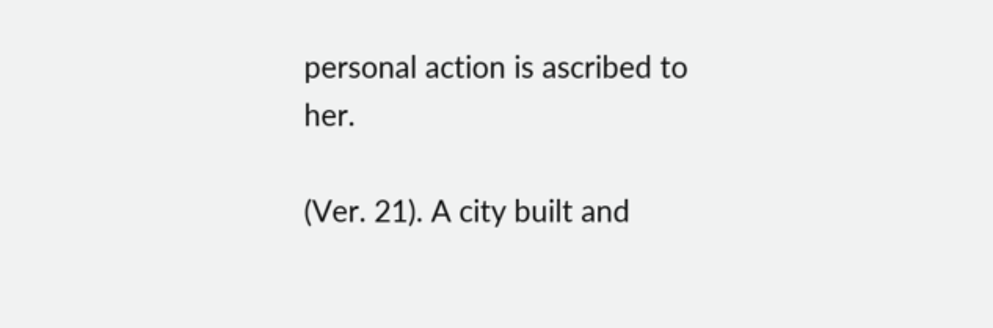personal action is ascribed to her.

(Ver. 21). A city built and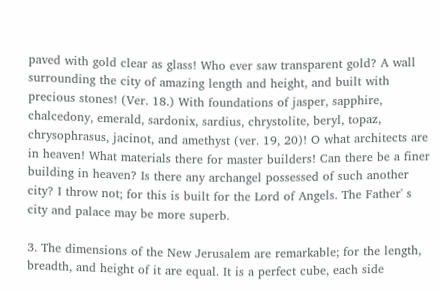paved with gold clear as glass! Who ever saw transparent gold? A wall surrounding the city of amazing length and height, and built with precious stones! (Ver. 18.) With foundations of jasper, sapphire, chalcedony, emerald, sardonix, sardius, chrystolite, beryl, topaz, chrysophrasus, jacinot, and amethyst (ver. 19, 20)! O what architects are in heaven! What materials there for master builders! Can there be a finer building in heaven? Is there any archangel possessed of such another city? I throw not; for this is built for the Lord of Angels. The Father' s city and palace may be more superb.

3. The dimensions of the New Jerusalem are remarkable; for the length, breadth, and height of it are equal. It is a perfect cube, each side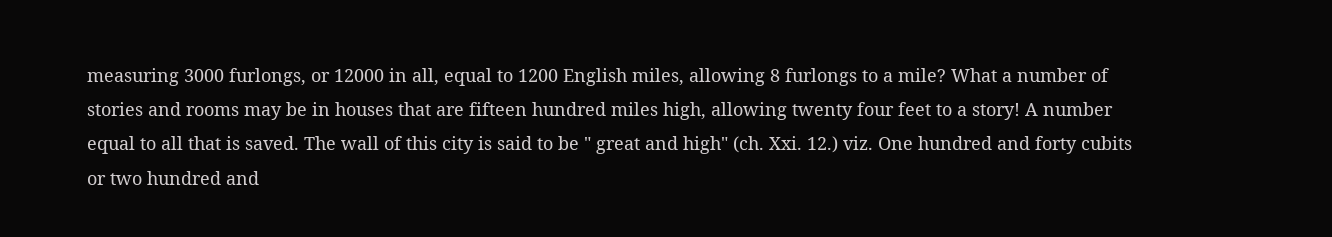measuring 3000 furlongs, or 12000 in all, equal to 1200 English miles, allowing 8 furlongs to a mile? What a number of stories and rooms may be in houses that are fifteen hundred miles high, allowing twenty four feet to a story! A number equal to all that is saved. The wall of this city is said to be " great and high" (ch. Xxi. 12.) viz. One hundred and forty cubits or two hundred and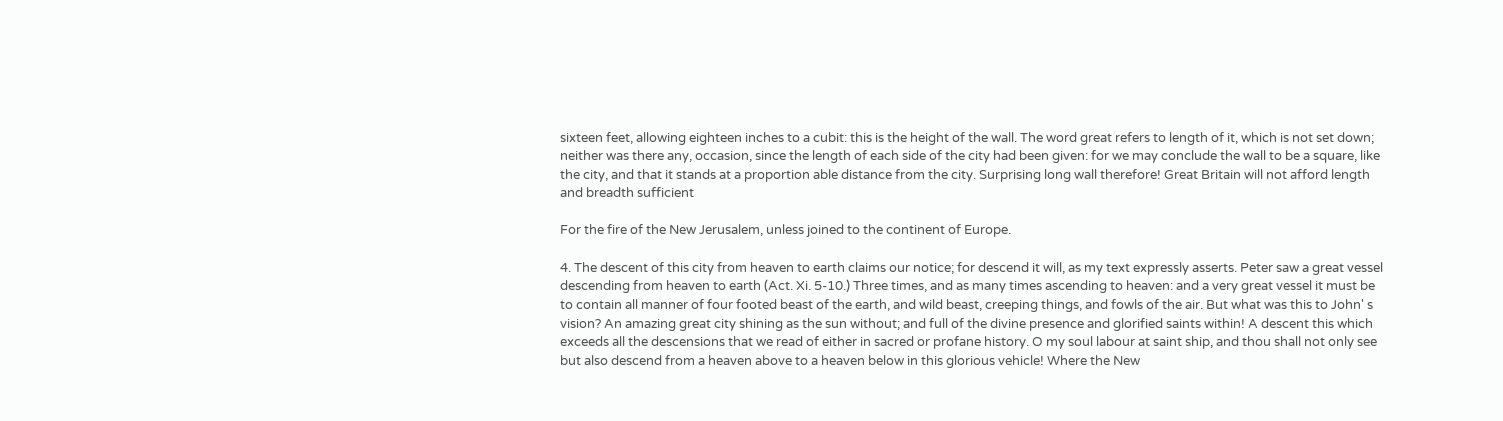sixteen feet, allowing eighteen inches to a cubit: this is the height of the wall. The word great refers to length of it, which is not set down; neither was there any, occasion, since the length of each side of the city had been given: for we may conclude the wall to be a square, like the city, and that it stands at a proportion able distance from the city. Surprising long wall therefore! Great Britain will not afford length and breadth sufficient

For the fire of the New Jerusalem, unless joined to the continent of Europe.

4. The descent of this city from heaven to earth claims our notice; for descend it will, as my text expressly asserts. Peter saw a great vessel descending from heaven to earth (Act. Xi. 5-10.) Three times, and as many times ascending to heaven: and a very great vessel it must be to contain all manner of four footed beast of the earth, and wild beast, creeping things, and fowls of the air. But what was this to John' s vision? An amazing great city shining as the sun without; and full of the divine presence and glorified saints within! A descent this which exceeds all the descensions that we read of either in sacred or profane history. O my soul labour at saint ship, and thou shall not only see but also descend from a heaven above to a heaven below in this glorious vehicle! Where the New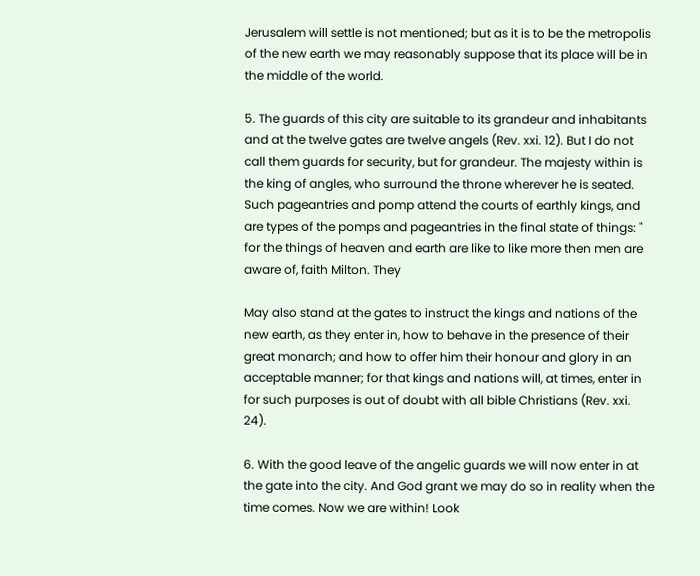Jerusalem will settle is not mentioned; but as it is to be the metropolis of the new earth we may reasonably suppose that its place will be in the middle of the world.

5. The guards of this city are suitable to its grandeur and inhabitants and at the twelve gates are twelve angels (Rev. xxi. 12). But I do not call them guards for security, but for grandeur. The majesty within is the king of angles, who surround the throne wherever he is seated. Such pageantries and pomp attend the courts of earthly kings, and are types of the pomps and pageantries in the final state of things: " for the things of heaven and earth are like to like more then men are aware of, faith Milton. They

May also stand at the gates to instruct the kings and nations of the new earth, as they enter in, how to behave in the presence of their great monarch; and how to offer him their honour and glory in an acceptable manner; for that kings and nations will, at times, enter in for such purposes is out of doubt with all bible Christians (Rev. xxi. 24).

6. With the good leave of the angelic guards we will now enter in at the gate into the city. And God grant we may do so in reality when the time comes. Now we are within! Look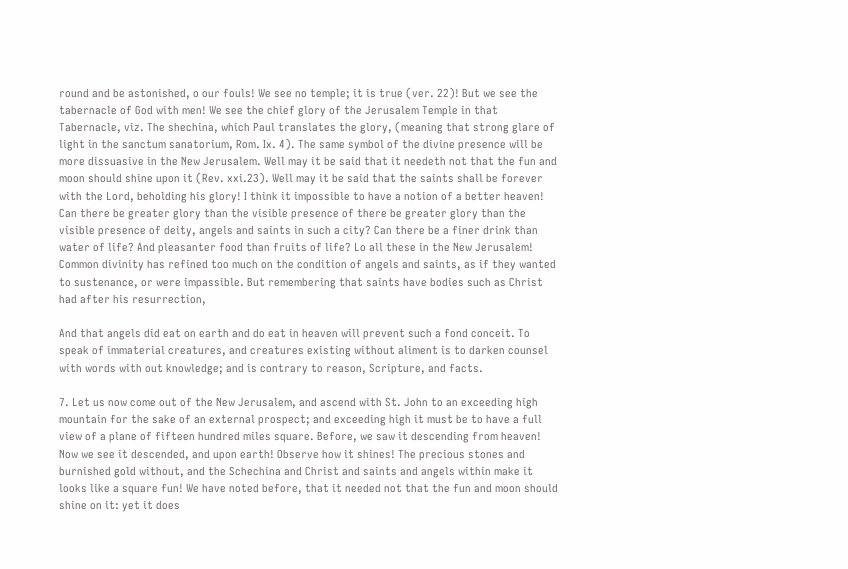round and be astonished, o our fouls! We see no temple; it is true (ver. 22)! But we see the tabernacle of God with men! We see the chief glory of the Jerusalem Temple in that Tabernacle, viz. The shechina, which Paul translates the glory, (meaning that strong glare of light in the sanctum sanatorium, Rom. Ix. 4). The same symbol of the divine presence will be more dissuasive in the New Jerusalem. Well may it be said that it needeth not that the fun and moon should shine upon it (Rev. xxi.23). Well may it be said that the saints shall be forever with the Lord, beholding his glory! I think it impossible to have a notion of a better heaven! Can there be greater glory than the visible presence of there be greater glory than the visible presence of deity, angels and saints in such a city? Can there be a finer drink than water of life? And pleasanter food than fruits of life? Lo all these in the New Jerusalem! Common divinity has refined too much on the condition of angels and saints, as if they wanted to sustenance, or were impassible. But remembering that saints have bodies such as Christ had after his resurrection,

And that angels did eat on earth and do eat in heaven will prevent such a fond conceit. To speak of immaterial creatures, and creatures existing without aliment is to darken counsel with words with out knowledge; and is contrary to reason, Scripture, and facts.

7. Let us now come out of the New Jerusalem, and ascend with St. John to an exceeding high mountain for the sake of an external prospect; and exceeding high it must be to have a full view of a plane of fifteen hundred miles square. Before, we saw it descending from heaven! Now we see it descended, and upon earth! Observe how it shines! The precious stones and burnished gold without, and the Schechina and Christ and saints and angels within make it looks like a square fun! We have noted before, that it needed not that the fun and moon should shine on it: yet it does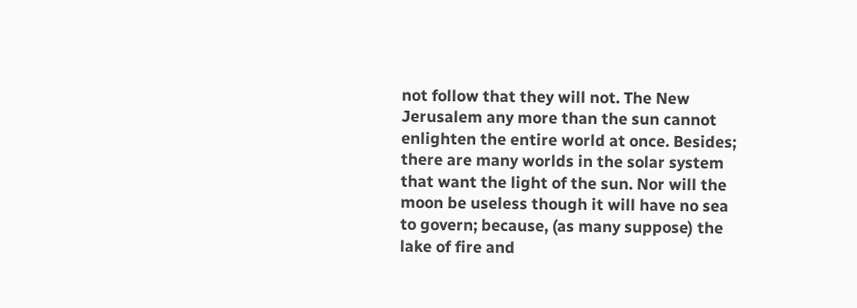not follow that they will not. The New Jerusalem any more than the sun cannot enlighten the entire world at once. Besides; there are many worlds in the solar system that want the light of the sun. Nor will the moon be useless though it will have no sea to govern; because, (as many suppose) the lake of fire and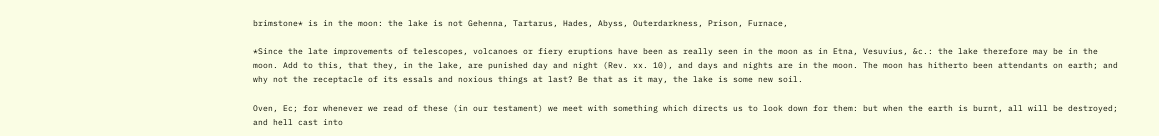brimstone* is in the moon: the lake is not Gehenna, Tartarus, Hades, Abyss, Outerdarkness, Prison, Furnace,

*Since the late improvements of telescopes, volcanoes or fiery eruptions have been as really seen in the moon as in Etna, Vesuvius, &c.: the lake therefore may be in the moon. Add to this, that they, in the lake, are punished day and night (Rev. xx. 10), and days and nights are in the moon. The moon has hitherto been attendants on earth; and why not the receptacle of its essals and noxious things at last? Be that as it may, the lake is some new soil.

Oven, Ec; for whenever we read of these (in our testament) we meet with something which directs us to look down for them: but when the earth is burnt, all will be destroyed; and hell cast into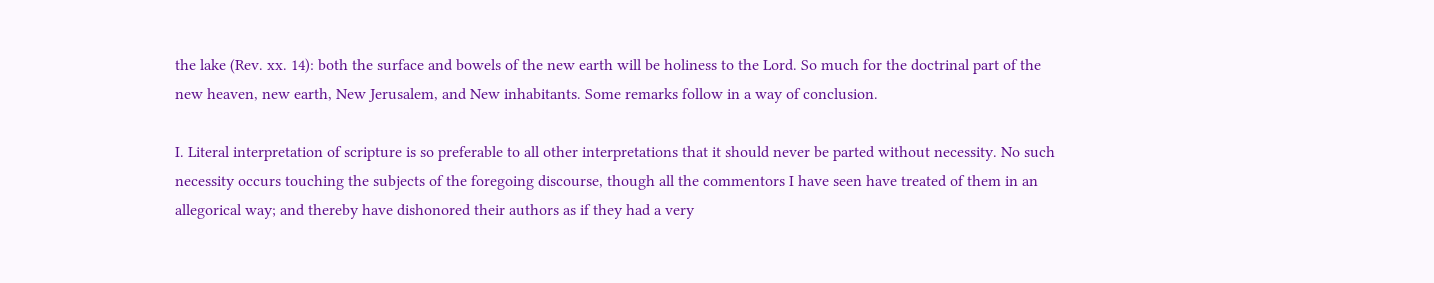the lake (Rev. xx. 14): both the surface and bowels of the new earth will be holiness to the Lord. So much for the doctrinal part of the new heaven, new earth, New Jerusalem, and New inhabitants. Some remarks follow in a way of conclusion.

I. Literal interpretation of scripture is so preferable to all other interpretations that it should never be parted without necessity. No such necessity occurs touching the subjects of the foregoing discourse, though all the commentors I have seen have treated of them in an allegorical way; and thereby have dishonored their authors as if they had a very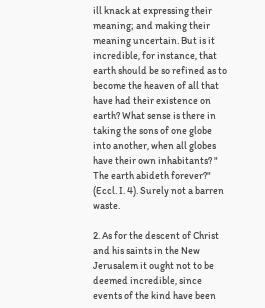ill knack at expressing their meaning; and making their meaning uncertain. But is it incredible, for instance, that earth should be so refined as to become the heaven of all that have had their existence on earth? What sense is there in taking the sons of one globe into another, when all globes have their own inhabitants? " The earth abideth forever?" (Eccl. I. 4). Surely not a barren waste.

2. As for the descent of Christ and his saints in the New Jerusalem it ought not to be deemed incredible, since events of the kind have been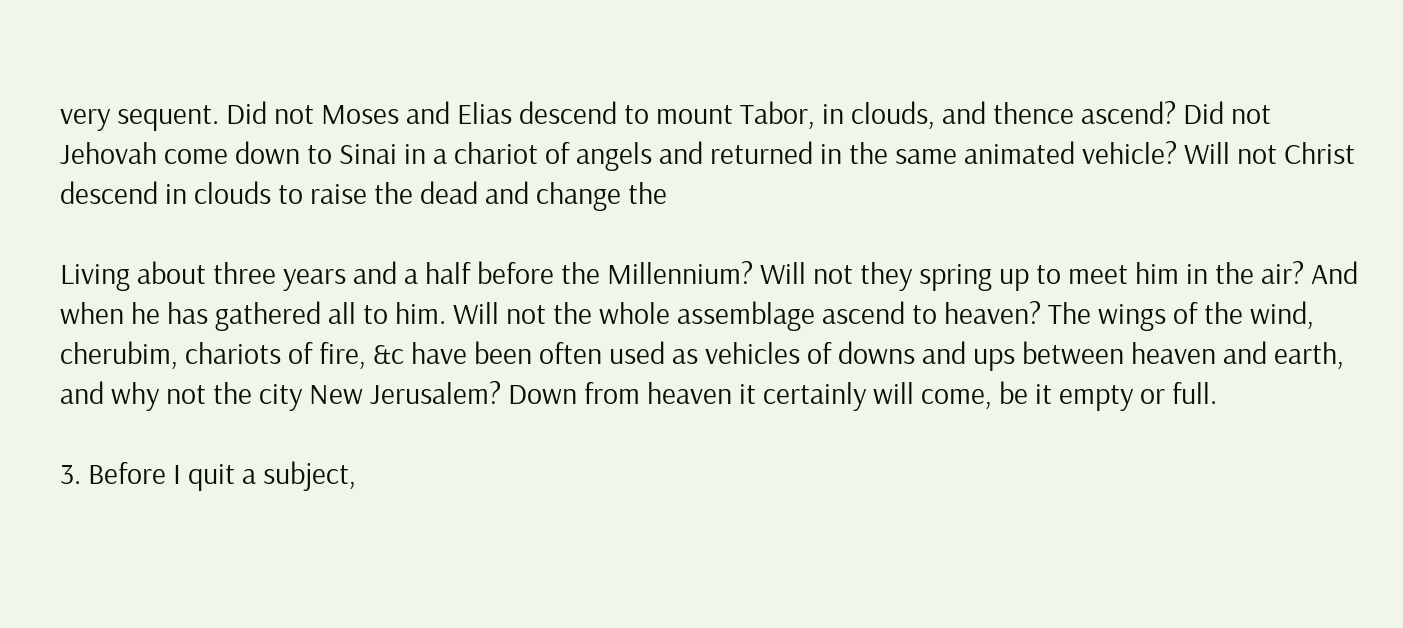very sequent. Did not Moses and Elias descend to mount Tabor, in clouds, and thence ascend? Did not Jehovah come down to Sinai in a chariot of angels and returned in the same animated vehicle? Will not Christ descend in clouds to raise the dead and change the

Living about three years and a half before the Millennium? Will not they spring up to meet him in the air? And when he has gathered all to him. Will not the whole assemblage ascend to heaven? The wings of the wind, cherubim, chariots of fire, &c have been often used as vehicles of downs and ups between heaven and earth, and why not the city New Jerusalem? Down from heaven it certainly will come, be it empty or full.

3. Before I quit a subject,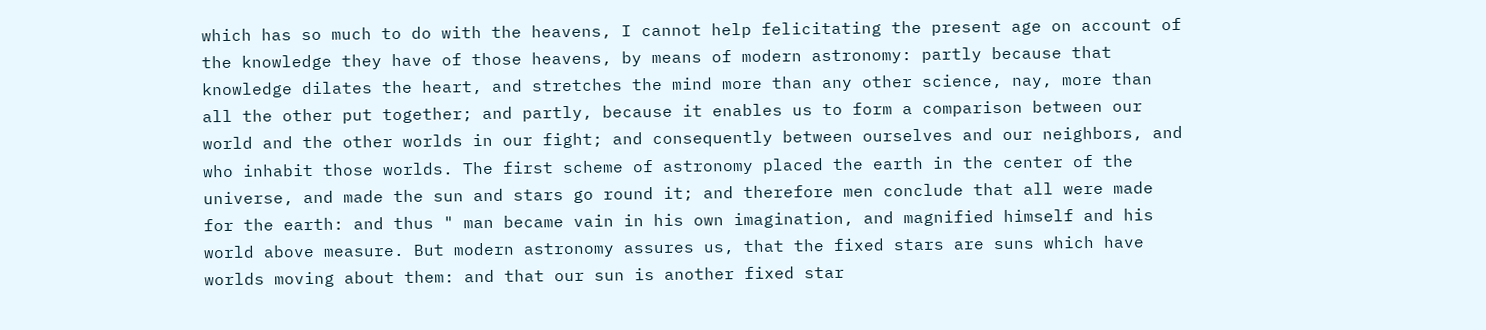which has so much to do with the heavens, I cannot help felicitating the present age on account of the knowledge they have of those heavens, by means of modern astronomy: partly because that knowledge dilates the heart, and stretches the mind more than any other science, nay, more than all the other put together; and partly, because it enables us to form a comparison between our world and the other worlds in our fight; and consequently between ourselves and our neighbors, and who inhabit those worlds. The first scheme of astronomy placed the earth in the center of the universe, and made the sun and stars go round it; and therefore men conclude that all were made for the earth: and thus " man became vain in his own imagination, and magnified himself and his world above measure. But modern astronomy assures us, that the fixed stars are suns which have worlds moving about them: and that our sun is another fixed star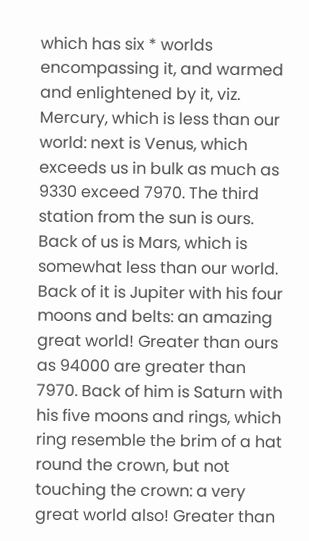which has six * worlds encompassing it, and warmed and enlightened by it, viz. Mercury, which is less than our world: next is Venus, which exceeds us in bulk as much as 9330 exceed 7970. The third station from the sun is ours. Back of us is Mars, which is somewhat less than our world. Back of it is Jupiter with his four moons and belts: an amazing great world! Greater than ours as 94000 are greater than 7970. Back of him is Saturn with his five moons and rings, which ring resemble the brim of a hat round the crown, but not touching the crown: a very great world also! Greater than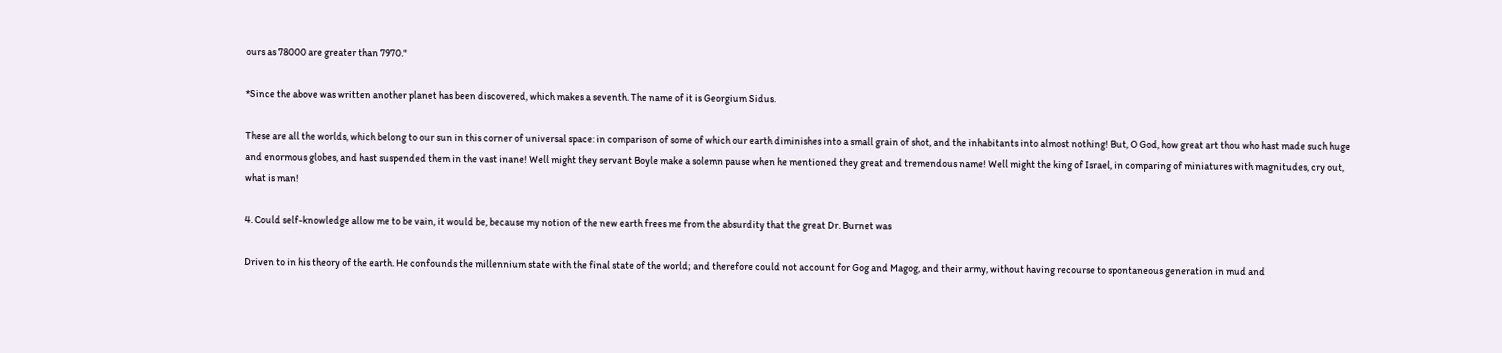ours as 78000 are greater than 7970."

*Since the above was written another planet has been discovered, which makes a seventh. The name of it is Georgium Sidus.

These are all the worlds, which belong to our sun in this corner of universal space: in comparison of some of which our earth diminishes into a small grain of shot, and the inhabitants into almost nothing! But, O God, how great art thou who hast made such huge and enormous globes, and hast suspended them in the vast inane! Well might they servant Boyle make a solemn pause when he mentioned they great and tremendous name! Well might the king of Israel, in comparing of miniatures with magnitudes, cry out, what is man!

4. Could self-knowledge allow me to be vain, it would be, because my notion of the new earth frees me from the absurdity that the great Dr. Burnet was

Driven to in his theory of the earth. He confounds the millennium state with the final state of the world; and therefore could not account for Gog and Magog, and their army, without having recourse to spontaneous generation in mud and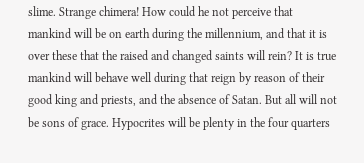slime. Strange chimera! How could he not perceive that mankind will be on earth during the millennium, and that it is over these that the raised and changed saints will rein? It is true mankind will behave well during that reign by reason of their good king and priests, and the absence of Satan. But all will not be sons of grace. Hypocrites will be plenty in the four quarters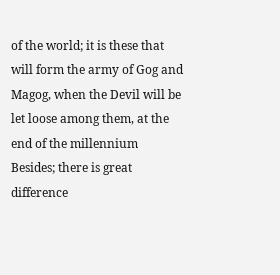of the world; it is these that will form the army of Gog and Magog, when the Devil will be let loose among them, at the end of the millennium Besides; there is great difference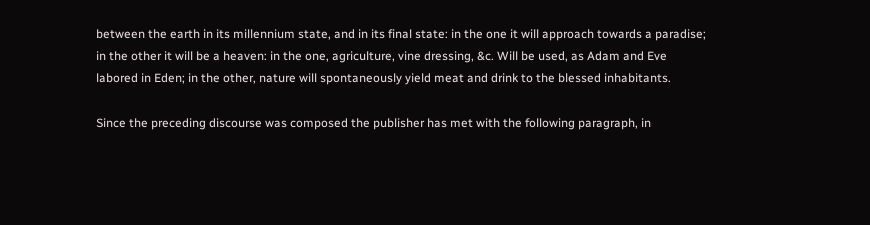between the earth in its millennium state, and in its final state: in the one it will approach towards a paradise; in the other it will be a heaven: in the one, agriculture, vine dressing, &c. Will be used, as Adam and Eve labored in Eden; in the other, nature will spontaneously yield meat and drink to the blessed inhabitants.

Since the preceding discourse was composed the publisher has met with the following paragraph, in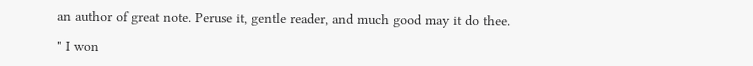an author of great note. Peruse it, gentle reader, and much good may it do thee.

" I won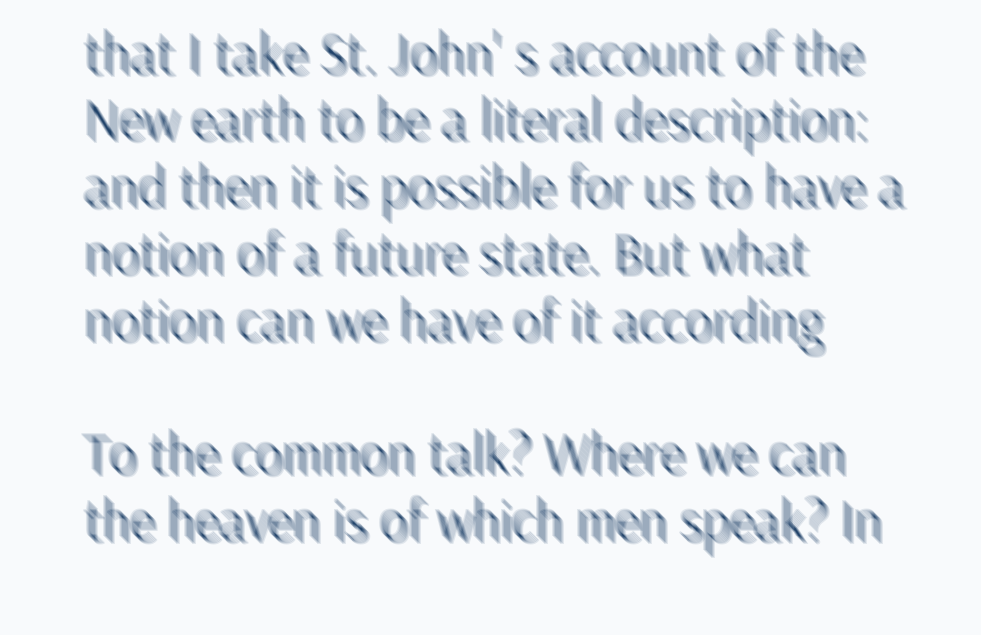that I take St. John' s account of the New earth to be a literal description: and then it is possible for us to have a notion of a future state. But what notion can we have of it according

To the common talk? Where we can the heaven is of which men speak? In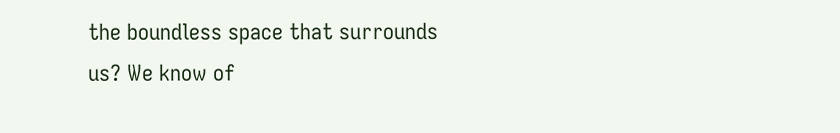the boundless space that surrounds us? We know of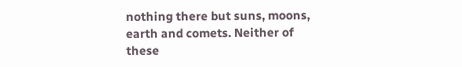nothing there but suns, moons, earth and comets. Neither of these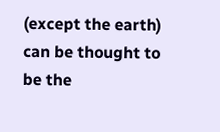(except the earth) can be thought to be the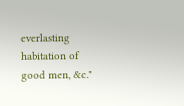everlasting habitation of good men, &c."